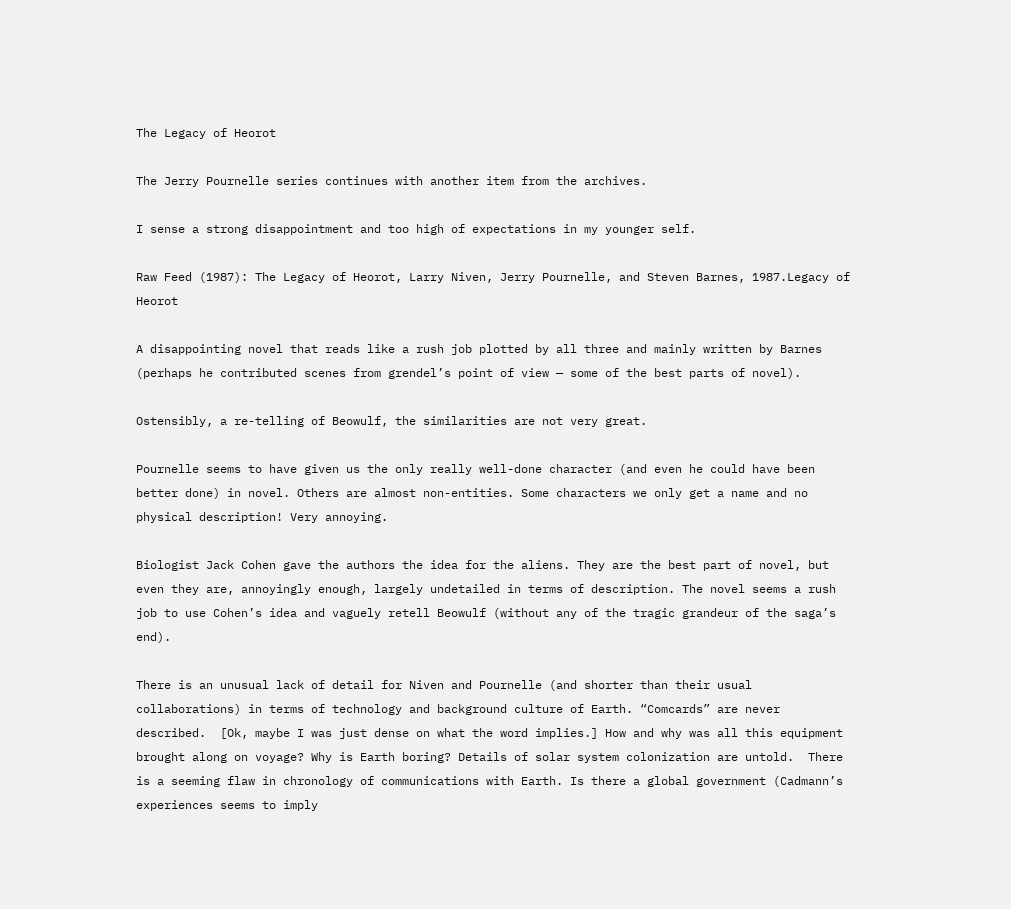The Legacy of Heorot

The Jerry Pournelle series continues with another item from the archives.

I sense a strong disappointment and too high of expectations in my younger self.

Raw Feed (1987): The Legacy of Heorot, Larry Niven, Jerry Pournelle, and Steven Barnes, 1987.Legacy of Heorot

A disappointing novel that reads like a rush job plotted by all three and mainly written by Barnes (perhaps he contributed scenes from grendel’s point of view — some of the best parts of novel).

Ostensibly, a re-telling of Beowulf, the similarities are not very great.

Pournelle seems to have given us the only really well-done character (and even he could have been better done) in novel. Others are almost non-entities. Some characters we only get a name and no physical description! Very annoying.

Biologist Jack Cohen gave the authors the idea for the aliens. They are the best part of novel, but even they are, annoyingly enough, largely undetailed in terms of description. The novel seems a rush job to use Cohen’s idea and vaguely retell Beowulf (without any of the tragic grandeur of the saga’s end).

There is an unusual lack of detail for Niven and Pournelle (and shorter than their usual collaborations) in terms of technology and background culture of Earth. “Comcards” are never described.  [Ok, maybe I was just dense on what the word implies.] How and why was all this equipment brought along on voyage? Why is Earth boring? Details of solar system colonization are untold.  There is a seeming flaw in chronology of communications with Earth. Is there a global government (Cadmann’s experiences seems to imply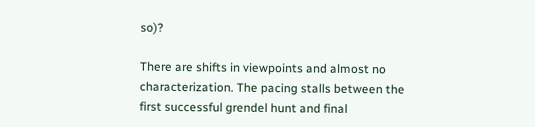so)?

There are shifts in viewpoints and almost no characterization. The pacing stalls between the first successful grendel hunt and final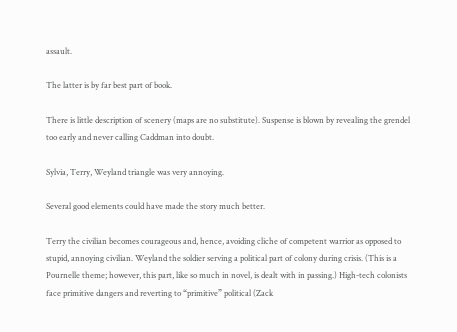assault.

The latter is by far best part of book.

There is little description of scenery (maps are no substitute). Suspense is blown by revealing the grendel too early and never calling Caddman into doubt.

Sylvia, Terry, Weyland triangle was very annoying.

Several good elements could have made the story much better.

Terry the civilian becomes courageous and, hence, avoiding cliche of competent warrior as opposed to stupid, annoying civilian. Weyland the soldier serving a political part of colony during crisis. (This is a Pournelle theme; however, this part, like so much in novel, is dealt with in passing.) High-tech colonists face primitive dangers and reverting to “primitive” political (Zack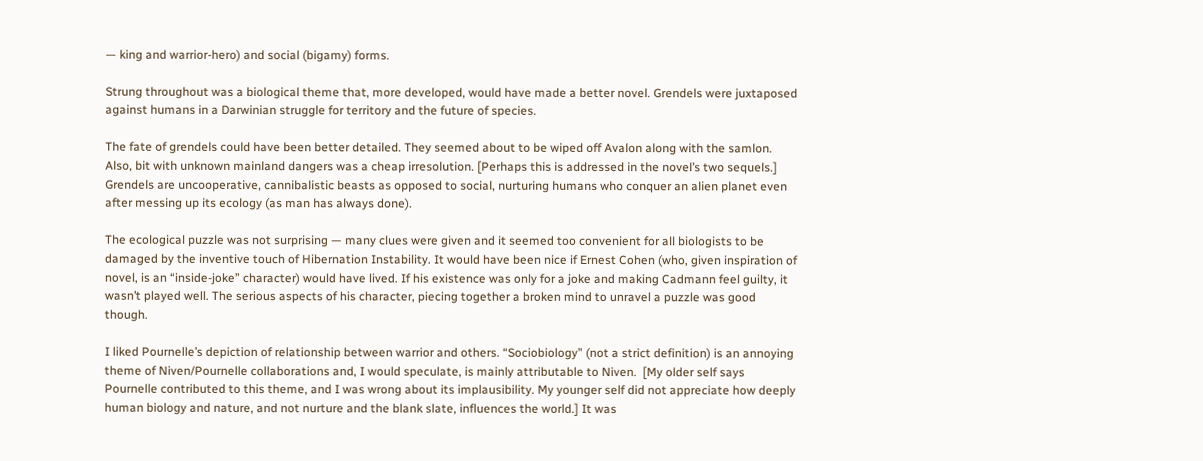— king and warrior-hero) and social (bigamy) forms.

Strung throughout was a biological theme that, more developed, would have made a better novel. Grendels were juxtaposed against humans in a Darwinian struggle for territory and the future of species.

The fate of grendels could have been better detailed. They seemed about to be wiped off Avalon along with the samlon. Also, bit with unknown mainland dangers was a cheap irresolution. [Perhaps this is addressed in the novel’s two sequels.] Grendels are uncooperative, cannibalistic beasts as opposed to social, nurturing humans who conquer an alien planet even after messing up its ecology (as man has always done).

The ecological puzzle was not surprising — many clues were given and it seemed too convenient for all biologists to be damaged by the inventive touch of Hibernation Instability. It would have been nice if Ernest Cohen (who, given inspiration of novel, is an “inside-joke” character) would have lived. If his existence was only for a joke and making Cadmann feel guilty, it wasn’t played well. The serious aspects of his character, piecing together a broken mind to unravel a puzzle was good though.

I liked Pournelle’s depiction of relationship between warrior and others. “Sociobiology” (not a strict definition) is an annoying theme of Niven/Pournelle collaborations and, I would speculate, is mainly attributable to Niven.  [My older self says Pournelle contributed to this theme, and I was wrong about its implausibility. My younger self did not appreciate how deeply human biology and nature, and not nurture and the blank slate, influences the world.] It was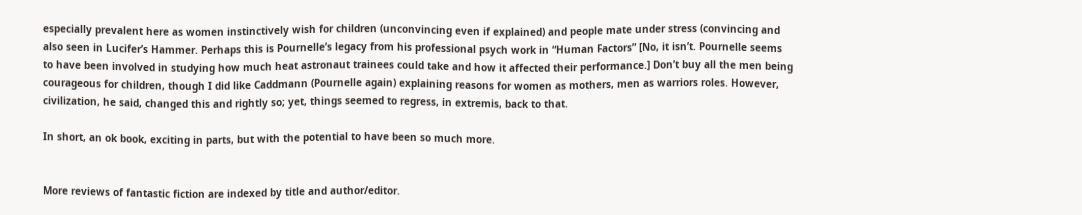especially prevalent here as women instinctively wish for children (unconvincing even if explained) and people mate under stress (convincing and also seen in Lucifer’s Hammer. Perhaps this is Pournelle’s legacy from his professional psych work in “Human Factors” [No, it isn’t. Pournelle seems to have been involved in studying how much heat astronaut trainees could take and how it affected their performance.] Don’t buy all the men being courageous for children, though I did like Caddmann (Pournelle again) explaining reasons for women as mothers, men as warriors roles. However, civilization, he said, changed this and rightly so; yet, things seemed to regress, in extremis, back to that.

In short, an ok book, exciting in parts, but with the potential to have been so much more.


More reviews of fantastic fiction are indexed by title and author/editor.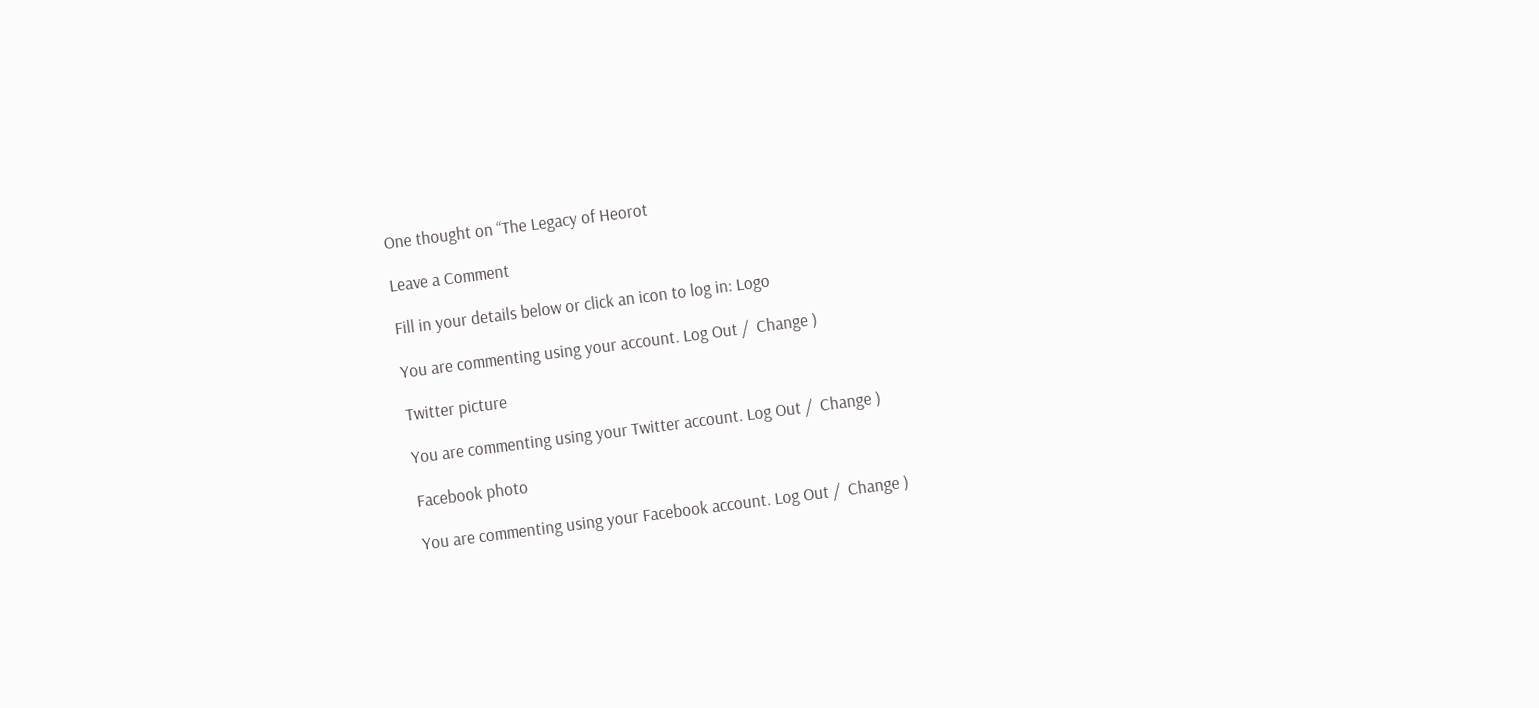One thought on “The Legacy of Heorot

Leave a Comment

Fill in your details below or click an icon to log in: Logo

You are commenting using your account. Log Out /  Change )

Twitter picture

You are commenting using your Twitter account. Log Out /  Change )

Facebook photo

You are commenting using your Facebook account. Log Out /  Change )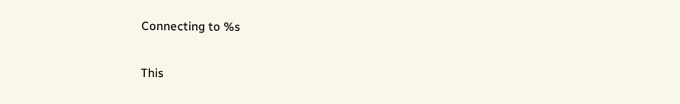Connecting to %s

This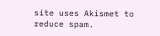site uses Akismet to reduce spam.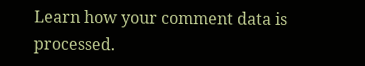Learn how your comment data is processed.